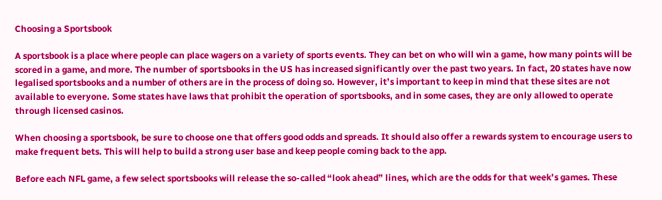Choosing a Sportsbook

A sportsbook is a place where people can place wagers on a variety of sports events. They can bet on who will win a game, how many points will be scored in a game, and more. The number of sportsbooks in the US has increased significantly over the past two years. In fact, 20 states have now legalised sportsbooks and a number of others are in the process of doing so. However, it’s important to keep in mind that these sites are not available to everyone. Some states have laws that prohibit the operation of sportsbooks, and in some cases, they are only allowed to operate through licensed casinos.

When choosing a sportsbook, be sure to choose one that offers good odds and spreads. It should also offer a rewards system to encourage users to make frequent bets. This will help to build a strong user base and keep people coming back to the app.

Before each NFL game, a few select sportsbooks will release the so-called “look ahead” lines, which are the odds for that week’s games. These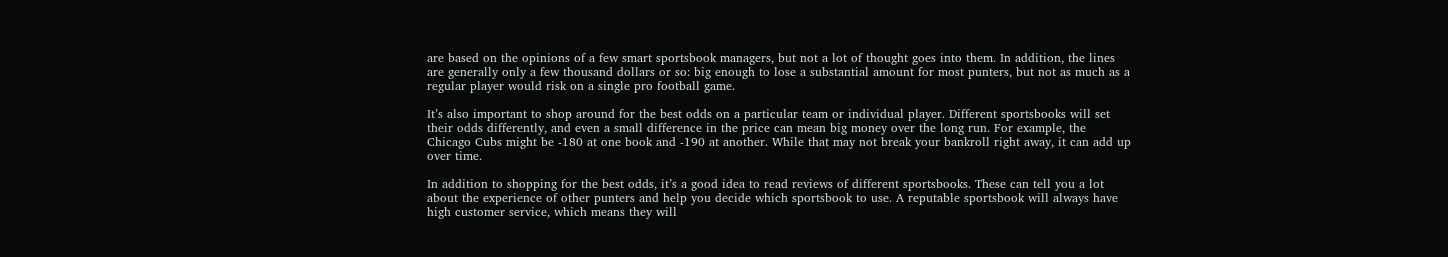are based on the opinions of a few smart sportsbook managers, but not a lot of thought goes into them. In addition, the lines are generally only a few thousand dollars or so: big enough to lose a substantial amount for most punters, but not as much as a regular player would risk on a single pro football game.

It’s also important to shop around for the best odds on a particular team or individual player. Different sportsbooks will set their odds differently, and even a small difference in the price can mean big money over the long run. For example, the Chicago Cubs might be -180 at one book and -190 at another. While that may not break your bankroll right away, it can add up over time.

In addition to shopping for the best odds, it’s a good idea to read reviews of different sportsbooks. These can tell you a lot about the experience of other punters and help you decide which sportsbook to use. A reputable sportsbook will always have high customer service, which means they will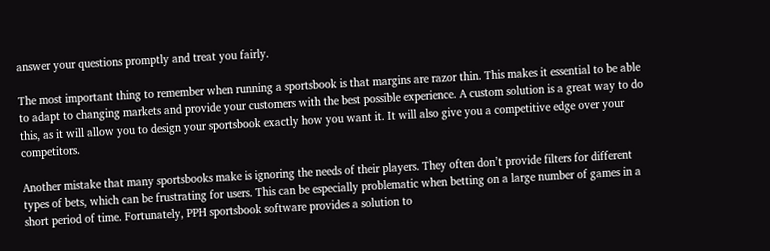answer your questions promptly and treat you fairly.

The most important thing to remember when running a sportsbook is that margins are razor thin. This makes it essential to be able to adapt to changing markets and provide your customers with the best possible experience. A custom solution is a great way to do this, as it will allow you to design your sportsbook exactly how you want it. It will also give you a competitive edge over your competitors.

Another mistake that many sportsbooks make is ignoring the needs of their players. They often don’t provide filters for different types of bets, which can be frustrating for users. This can be especially problematic when betting on a large number of games in a short period of time. Fortunately, PPH sportsbook software provides a solution to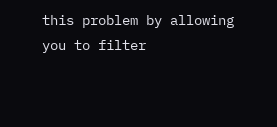this problem by allowing you to filter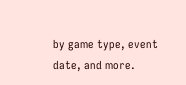by game type, event date, and more.